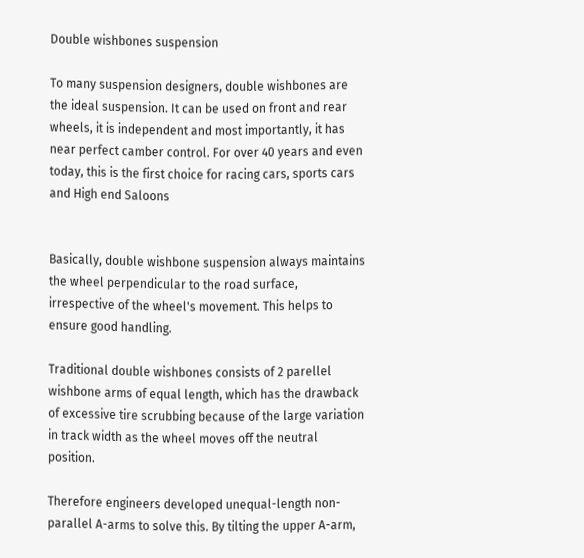Double wishbones suspension

To many suspension designers, double wishbones are the ideal suspension. It can be used on front and rear wheels, it is independent and most importantly, it has near perfect camber control. For over 40 years and even today, this is the first choice for racing cars, sports cars and High end Saloons


Basically, double wishbone suspension always maintains the wheel perpendicular to the road surface, irrespective of the wheel's movement. This helps to ensure good handling.

Traditional double wishbones consists of 2 parellel wishbone arms of equal length, which has the drawback of excessive tire scrubbing because of the large variation in track width as the wheel moves off the neutral position.

Therefore engineers developed unequal-length non-parallel A-arms to solve this. By tilting the upper A-arm,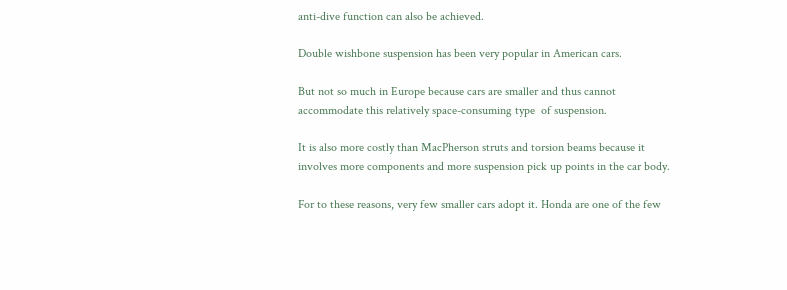anti-dive function can also be achieved.

Double wishbone suspension has been very popular in American cars.

But not so much in Europe because cars are smaller and thus cannot accommodate this relatively space-consuming type  of suspension.

It is also more costly than MacPherson struts and torsion beams because it involves more components and more suspension pick up points in the car body.

For to these reasons, very few smaller cars adopt it. Honda are one of the few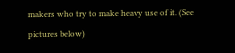makers who try to make heavy use of it. (See pictures below)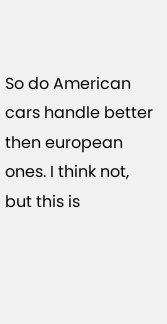So do American cars handle better then european ones. I think not, but this is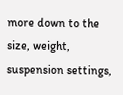more down to the size, weight, suspension settings,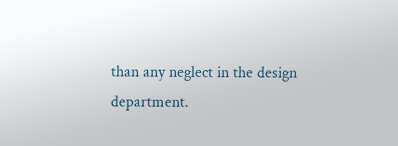than any neglect in the design department.